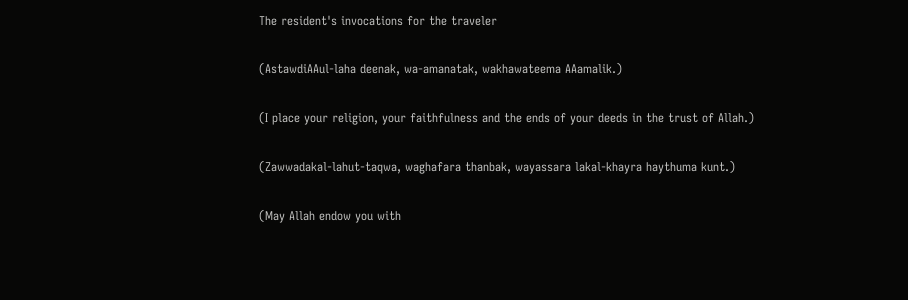The resident's invocations for the traveler

(AstawdiAAul-laha deenak, wa-amanatak, wakhawateema AAamalik.)

(I place your religion, your faithfulness and the ends of your deeds in the trust of Allah.)

(Zawwadakal-lahut-taqwa, waghafara thanbak, wayassara lakal-khayra haythuma kunt.)

(May Allah endow you with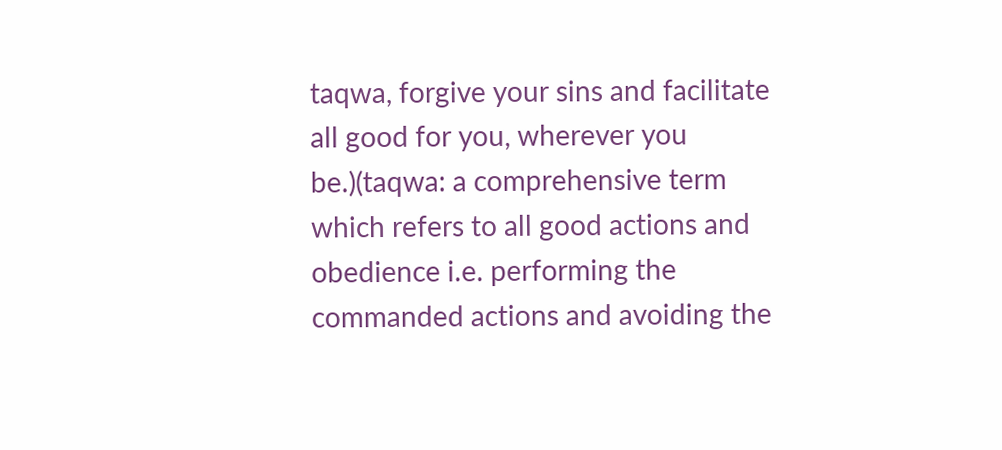taqwa, forgive your sins and facilitate all good for you, wherever you be.)(taqwa: a comprehensive term which refers to all good actions and obedience i.e. performing the commanded actions and avoiding the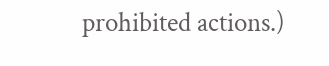prohibited actions.)